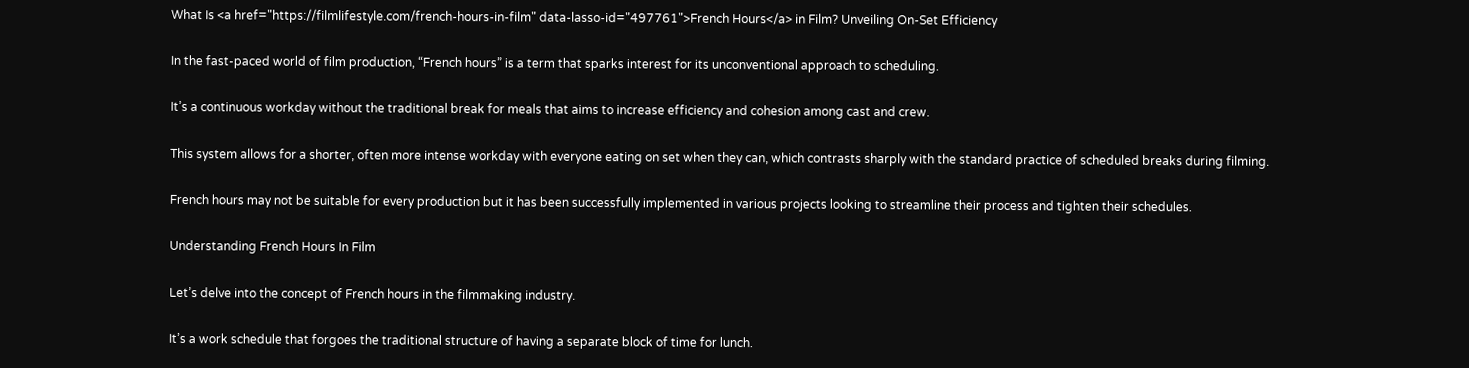What Is <a href="https://filmlifestyle.com/french-hours-in-film" data-lasso-id="497761">French Hours</a> in Film? Unveiling On-Set Efficiency

In the fast-paced world of film production, “French hours” is a term that sparks interest for its unconventional approach to scheduling.

It’s a continuous workday without the traditional break for meals that aims to increase efficiency and cohesion among cast and crew.

This system allows for a shorter, often more intense workday with everyone eating on set when they can, which contrasts sharply with the standard practice of scheduled breaks during filming.

French hours may not be suitable for every production but it has been successfully implemented in various projects looking to streamline their process and tighten their schedules.

Understanding French Hours In Film

Let’s delve into the concept of French hours in the filmmaking industry.

It’s a work schedule that forgoes the traditional structure of having a separate block of time for lunch.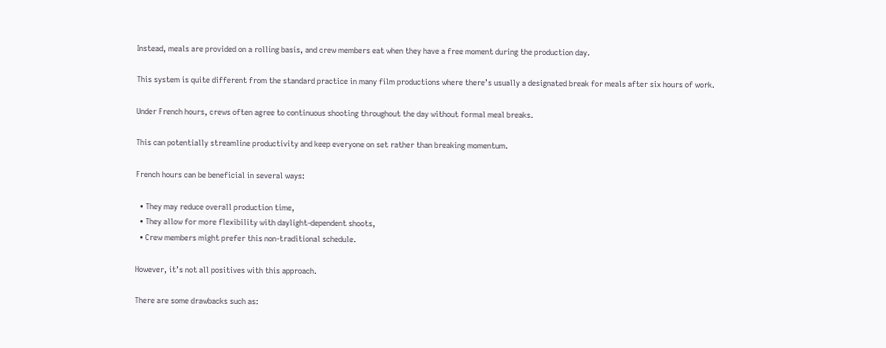Instead, meals are provided on a rolling basis, and crew members eat when they have a free moment during the production day.

This system is quite different from the standard practice in many film productions where there’s usually a designated break for meals after six hours of work.

Under French hours, crews often agree to continuous shooting throughout the day without formal meal breaks.

This can potentially streamline productivity and keep everyone on set rather than breaking momentum.

French hours can be beneficial in several ways:

  • They may reduce overall production time,
  • They allow for more flexibility with daylight-dependent shoots,
  • Crew members might prefer this non-traditional schedule.

However, it’s not all positives with this approach.

There are some drawbacks such as: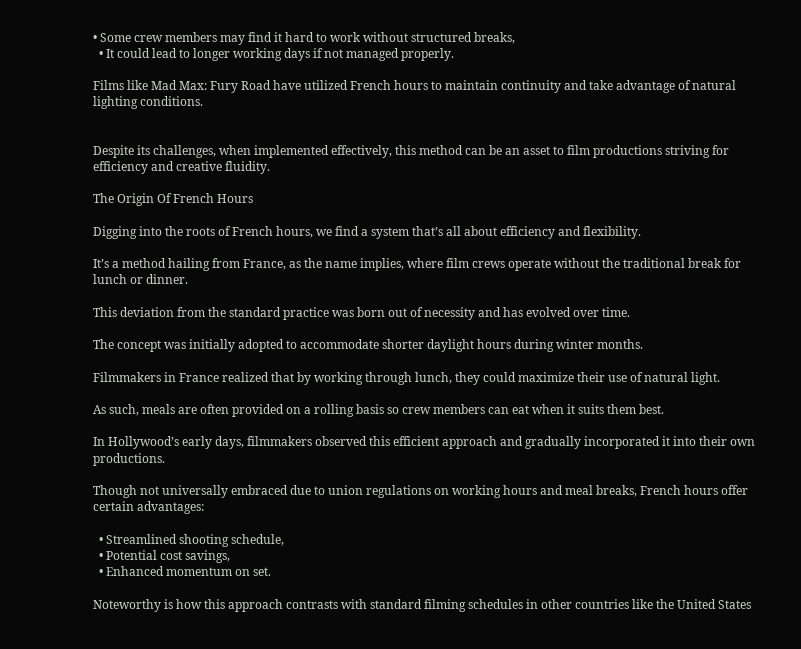• Some crew members may find it hard to work without structured breaks,
  • It could lead to longer working days if not managed properly.

Films like Mad Max: Fury Road have utilized French hours to maintain continuity and take advantage of natural lighting conditions.


Despite its challenges, when implemented effectively, this method can be an asset to film productions striving for efficiency and creative fluidity.

The Origin Of French Hours

Digging into the roots of French hours, we find a system that’s all about efficiency and flexibility.

It’s a method hailing from France, as the name implies, where film crews operate without the traditional break for lunch or dinner.

This deviation from the standard practice was born out of necessity and has evolved over time.

The concept was initially adopted to accommodate shorter daylight hours during winter months.

Filmmakers in France realized that by working through lunch, they could maximize their use of natural light.

As such, meals are often provided on a rolling basis so crew members can eat when it suits them best.

In Hollywood’s early days, filmmakers observed this efficient approach and gradually incorporated it into their own productions.

Though not universally embraced due to union regulations on working hours and meal breaks, French hours offer certain advantages:

  • Streamlined shooting schedule,
  • Potential cost savings,
  • Enhanced momentum on set.

Noteworthy is how this approach contrasts with standard filming schedules in other countries like the United States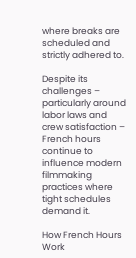where breaks are scheduled and strictly adhered to.

Despite its challenges – particularly around labor laws and crew satisfaction – French hours continue to influence modern filmmaking practices where tight schedules demand it.

How French Hours Work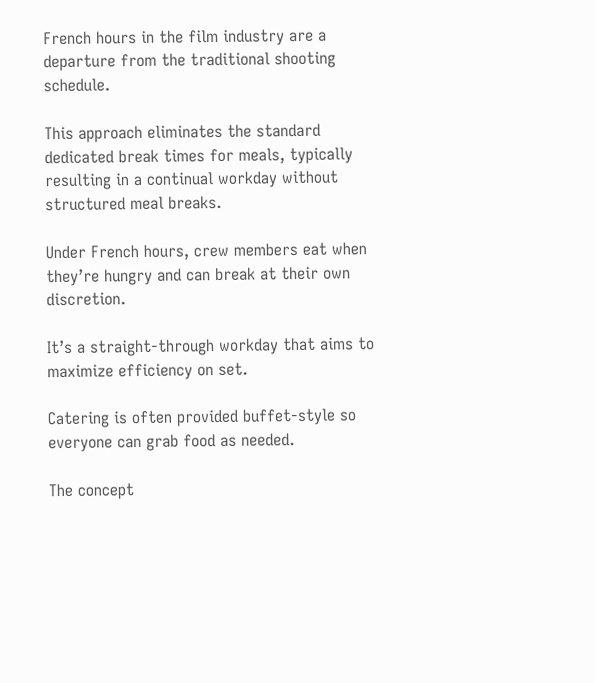French hours in the film industry are a departure from the traditional shooting schedule.

This approach eliminates the standard dedicated break times for meals, typically resulting in a continual workday without structured meal breaks.

Under French hours, crew members eat when they’re hungry and can break at their own discretion.

It’s a straight-through workday that aims to maximize efficiency on set.

Catering is often provided buffet-style so everyone can grab food as needed.

The concept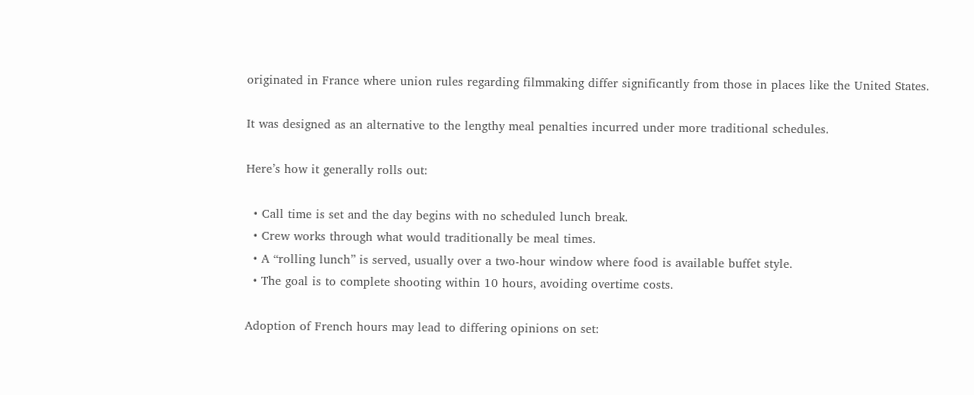originated in France where union rules regarding filmmaking differ significantly from those in places like the United States.

It was designed as an alternative to the lengthy meal penalties incurred under more traditional schedules.

Here’s how it generally rolls out:

  • Call time is set and the day begins with no scheduled lunch break.
  • Crew works through what would traditionally be meal times.
  • A “rolling lunch” is served, usually over a two-hour window where food is available buffet style.
  • The goal is to complete shooting within 10 hours, avoiding overtime costs.

Adoption of French hours may lead to differing opinions on set: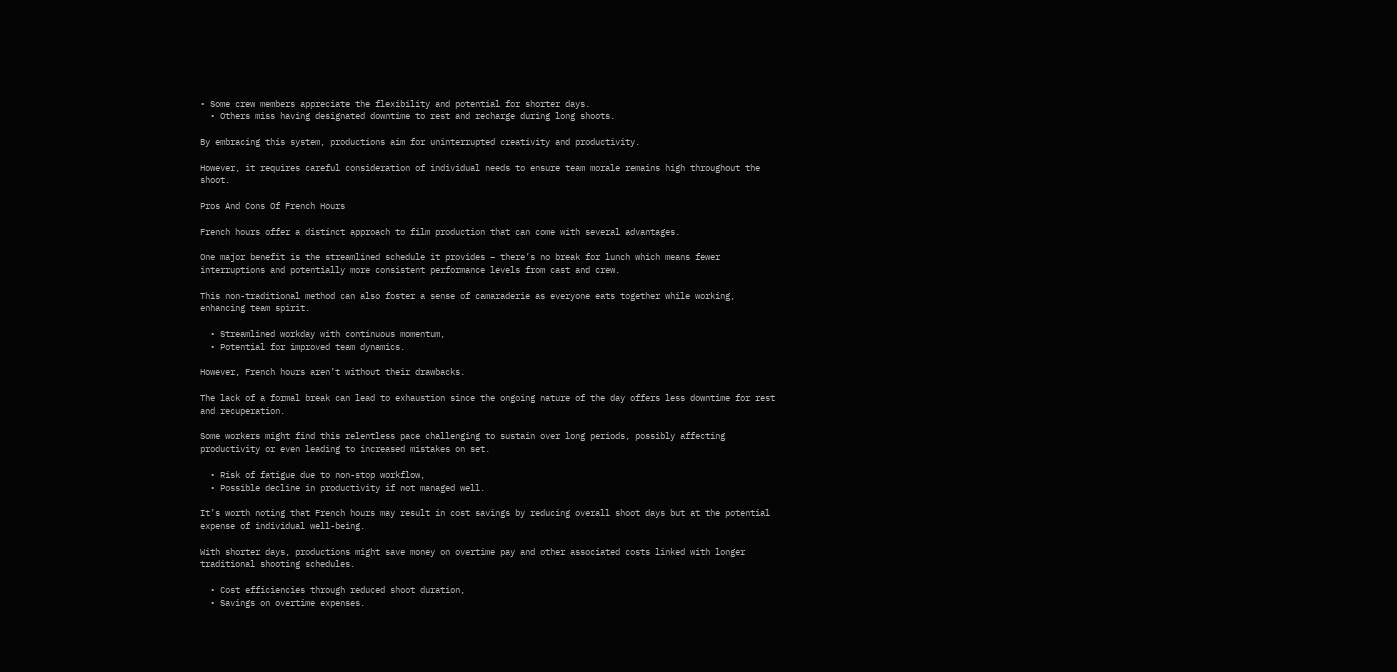• Some crew members appreciate the flexibility and potential for shorter days.
  • Others miss having designated downtime to rest and recharge during long shoots.

By embracing this system, productions aim for uninterrupted creativity and productivity.

However, it requires careful consideration of individual needs to ensure team morale remains high throughout the shoot.

Pros And Cons Of French Hours

French hours offer a distinct approach to film production that can come with several advantages.

One major benefit is the streamlined schedule it provides – there’s no break for lunch which means fewer interruptions and potentially more consistent performance levels from cast and crew.

This non-traditional method can also foster a sense of camaraderie as everyone eats together while working, enhancing team spirit.

  • Streamlined workday with continuous momentum,
  • Potential for improved team dynamics.

However, French hours aren’t without their drawbacks.

The lack of a formal break can lead to exhaustion since the ongoing nature of the day offers less downtime for rest and recuperation.

Some workers might find this relentless pace challenging to sustain over long periods, possibly affecting productivity or even leading to increased mistakes on set.

  • Risk of fatigue due to non-stop workflow,
  • Possible decline in productivity if not managed well.

It’s worth noting that French hours may result in cost savings by reducing overall shoot days but at the potential expense of individual well-being.

With shorter days, productions might save money on overtime pay and other associated costs linked with longer traditional shooting schedules.

  • Cost efficiencies through reduced shoot duration,
  • Savings on overtime expenses.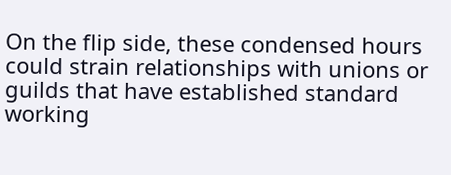On the flip side, these condensed hours could strain relationships with unions or guilds that have established standard working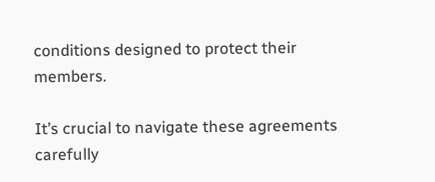conditions designed to protect their members.

It’s crucial to navigate these agreements carefully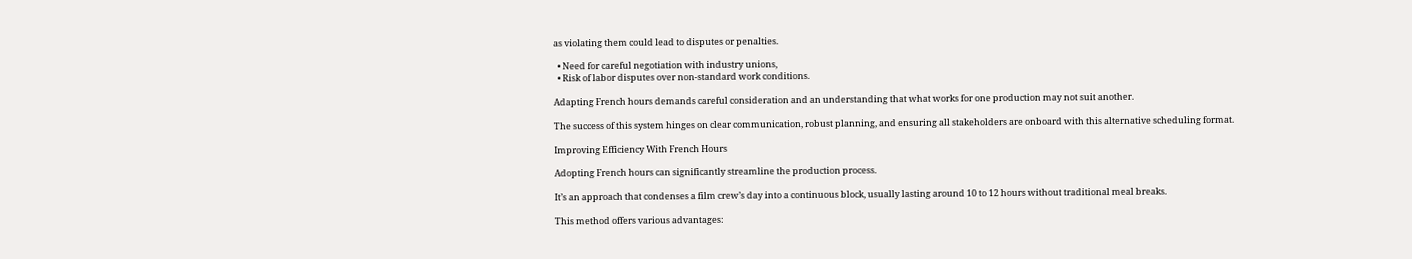as violating them could lead to disputes or penalties.

  • Need for careful negotiation with industry unions,
  • Risk of labor disputes over non-standard work conditions.

Adapting French hours demands careful consideration and an understanding that what works for one production may not suit another.

The success of this system hinges on clear communication, robust planning, and ensuring all stakeholders are onboard with this alternative scheduling format.

Improving Efficiency With French Hours

Adopting French hours can significantly streamline the production process.

It’s an approach that condenses a film crew’s day into a continuous block, usually lasting around 10 to 12 hours without traditional meal breaks.

This method offers various advantages: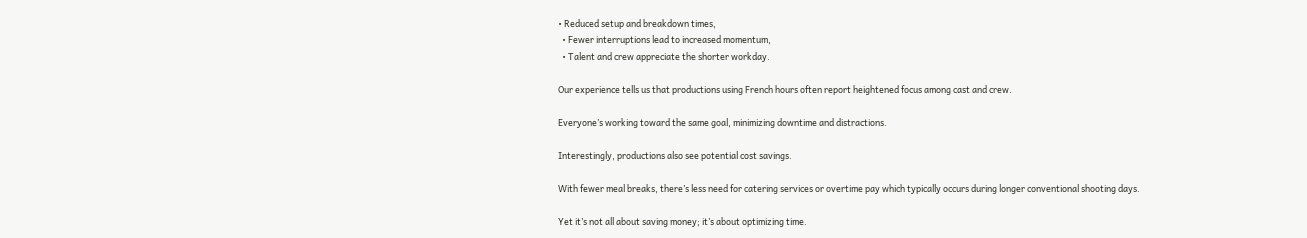• Reduced setup and breakdown times,
  • Fewer interruptions lead to increased momentum,
  • Talent and crew appreciate the shorter workday.

Our experience tells us that productions using French hours often report heightened focus among cast and crew.

Everyone’s working toward the same goal, minimizing downtime and distractions.

Interestingly, productions also see potential cost savings.

With fewer meal breaks, there’s less need for catering services or overtime pay which typically occurs during longer conventional shooting days.

Yet it’s not all about saving money; it’s about optimizing time.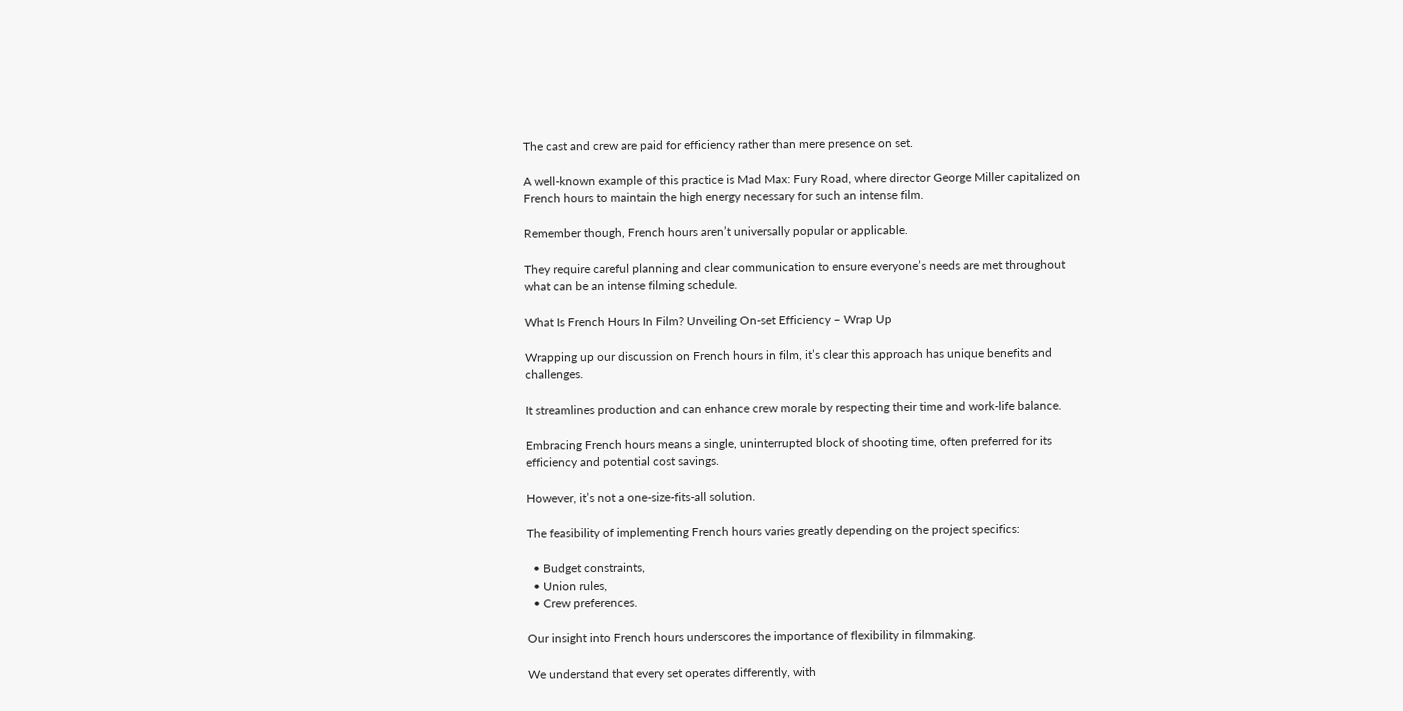The cast and crew are paid for efficiency rather than mere presence on set.

A well-known example of this practice is Mad Max: Fury Road, where director George Miller capitalized on French hours to maintain the high energy necessary for such an intense film.

Remember though, French hours aren’t universally popular or applicable.

They require careful planning and clear communication to ensure everyone’s needs are met throughout what can be an intense filming schedule.

What Is French Hours In Film? Unveiling On-set Efficiency – Wrap Up

Wrapping up our discussion on French hours in film, it’s clear this approach has unique benefits and challenges.

It streamlines production and can enhance crew morale by respecting their time and work-life balance.

Embracing French hours means a single, uninterrupted block of shooting time, often preferred for its efficiency and potential cost savings.

However, it’s not a one-size-fits-all solution.

The feasibility of implementing French hours varies greatly depending on the project specifics:

  • Budget constraints,
  • Union rules,
  • Crew preferences.

Our insight into French hours underscores the importance of flexibility in filmmaking.

We understand that every set operates differently, with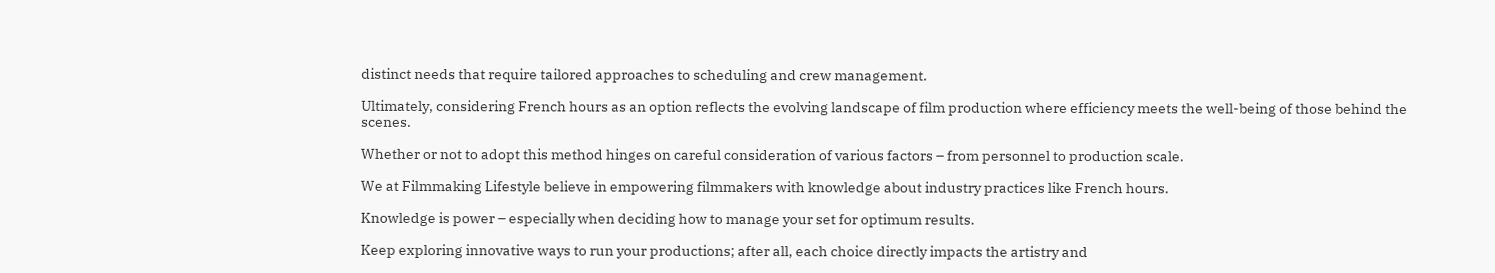distinct needs that require tailored approaches to scheduling and crew management.

Ultimately, considering French hours as an option reflects the evolving landscape of film production where efficiency meets the well-being of those behind the scenes.

Whether or not to adopt this method hinges on careful consideration of various factors – from personnel to production scale.

We at Filmmaking Lifestyle believe in empowering filmmakers with knowledge about industry practices like French hours.

Knowledge is power – especially when deciding how to manage your set for optimum results.

Keep exploring innovative ways to run your productions; after all, each choice directly impacts the artistry and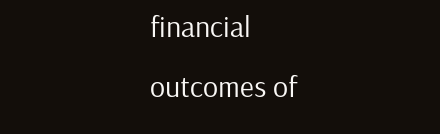financial outcomes of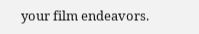your film endeavors.